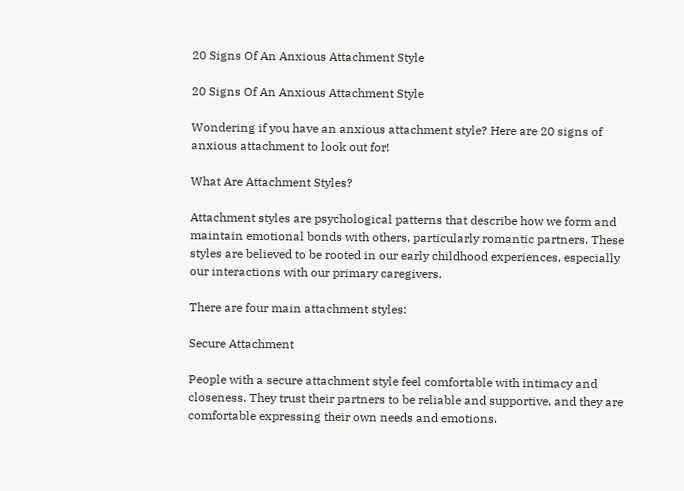20 Signs Of An Anxious Attachment Style

20 Signs Of An Anxious Attachment Style

Wondering if you have an anxious attachment style? Here are 20 signs of anxious attachment to look out for!

What Are Attachment Styles?

Attachment styles are psychological patterns that describe how we form and maintain emotional bonds with others, particularly romantic partners. These styles are believed to be rooted in our early childhood experiences, especially our interactions with our primary caregivers.

There are four main attachment styles:

Secure Attachment

People with a secure attachment style feel comfortable with intimacy and closeness. They trust their partners to be reliable and supportive, and they are comfortable expressing their own needs and emotions.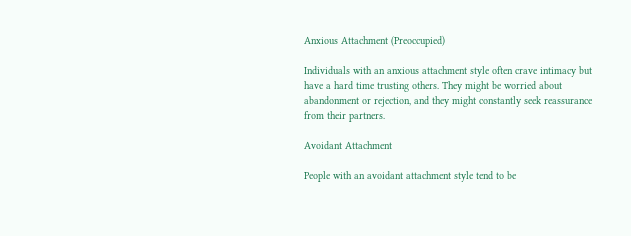Anxious Attachment (Preoccupied)

Individuals with an anxious attachment style often crave intimacy but have a hard time trusting others. They might be worried about abandonment or rejection, and they might constantly seek reassurance from their partners.

Avoidant Attachment

People with an avoidant attachment style tend to be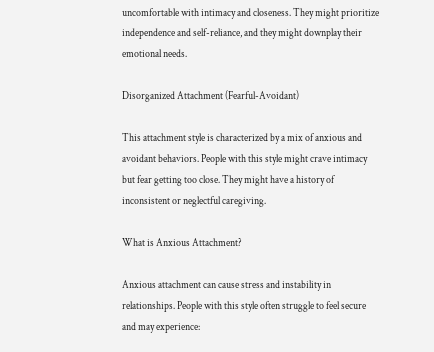uncomfortable with intimacy and closeness. They might prioritize independence and self-reliance, and they might downplay their emotional needs.

Disorganized Attachment (Fearful-Avoidant)

This attachment style is characterized by a mix of anxious and avoidant behaviors. People with this style might crave intimacy but fear getting too close. They might have a history of inconsistent or neglectful caregiving.

What is Anxious Attachment?

Anxious attachment can cause stress and instability in relationships. People with this style often struggle to feel secure and may experience: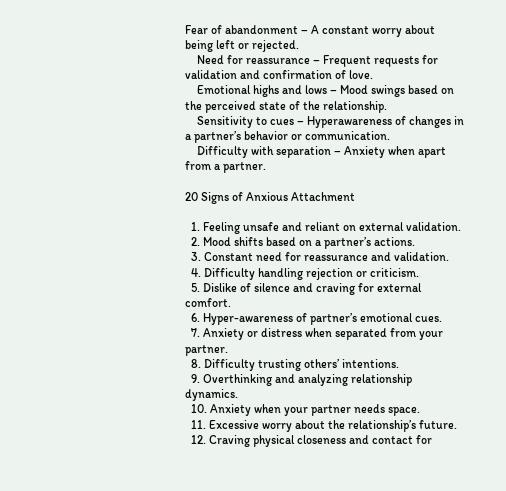Fear of abandonment – A constant worry about being left or rejected.
    Need for reassurance – Frequent requests for validation and confirmation of love.
    Emotional highs and lows – Mood swings based on the perceived state of the relationship.
    Sensitivity to cues – Hyperawareness of changes in a partner’s behavior or communication.
    Difficulty with separation – Anxiety when apart from a partner.

20 Signs of Anxious Attachment

  1. Feeling unsafe and reliant on external validation.
  2. Mood shifts based on a partner’s actions.
  3. Constant need for reassurance and validation.
  4. Difficulty handling rejection or criticism.
  5. Dislike of silence and craving for external comfort.
  6. Hyper-awareness of partner’s emotional cues.
  7. Anxiety or distress when separated from your partner.
  8. Difficulty trusting others’ intentions.
  9. Overthinking and analyzing relationship dynamics.
  10. Anxiety when your partner needs space.
  11. Excessive worry about the relationship’s future.
  12. Craving physical closeness and contact for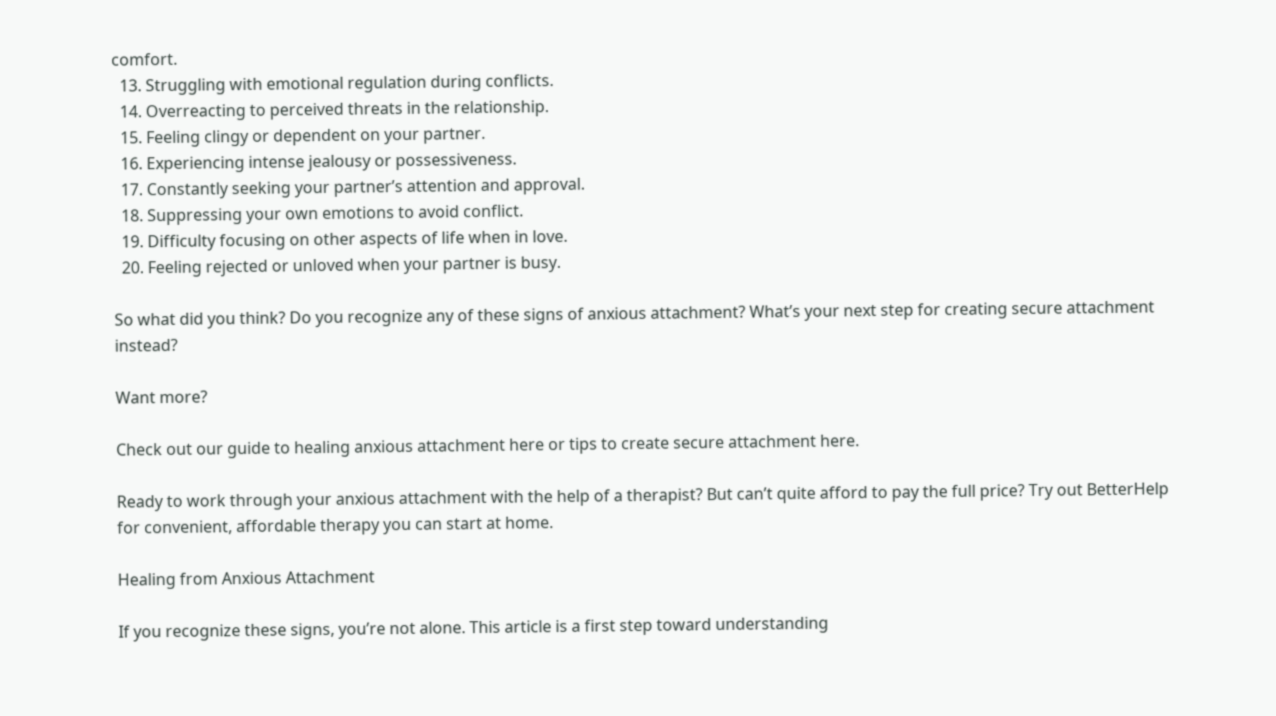comfort.
  13. Struggling with emotional regulation during conflicts.
  14. Overreacting to perceived threats in the relationship.
  15. Feeling clingy or dependent on your partner.
  16. Experiencing intense jealousy or possessiveness.
  17. Constantly seeking your partner’s attention and approval.
  18. Suppressing your own emotions to avoid conflict.
  19. Difficulty focusing on other aspects of life when in love.
  20. Feeling rejected or unloved when your partner is busy.

So what did you think? Do you recognize any of these signs of anxious attachment? What’s your next step for creating secure attachment instead?

Want more?

Check out our guide to healing anxious attachment here or tips to create secure attachment here.

Ready to work through your anxious attachment with the help of a therapist? But can’t quite afford to pay the full price? Try out BetterHelp for convenient, affordable therapy you can start at home.

Healing from Anxious Attachment

If you recognize these signs, you’re not alone. This article is a first step toward understanding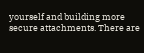yourself and building more secure attachments. There are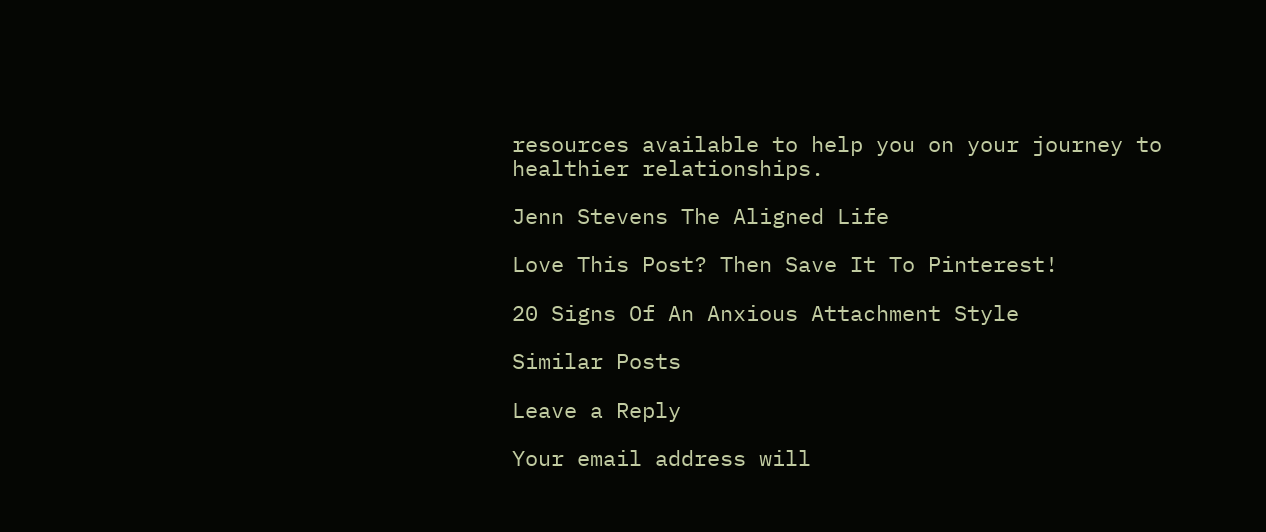resources available to help you on your journey to healthier relationships.

Jenn Stevens The Aligned Life

Love This Post? Then Save It To Pinterest!

20 Signs Of An Anxious Attachment Style

Similar Posts

Leave a Reply

Your email address will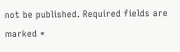not be published. Required fields are marked *